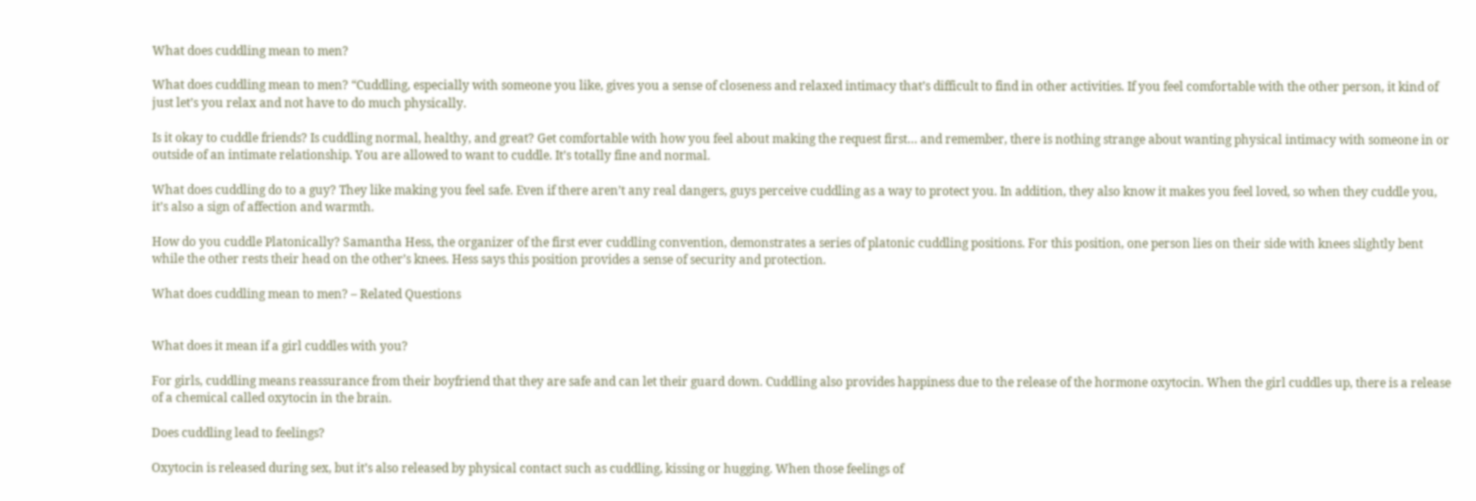What does cuddling mean to men?

What does cuddling mean to men? “Cuddling, especially with someone you like, gives you a sense of closeness and relaxed intimacy that’s difficult to find in other activities. If you feel comfortable with the other person, it kind of just let’s you relax and not have to do much physically.

Is it okay to cuddle friends? Is cuddling normal, healthy, and great? Get comfortable with how you feel about making the request first… and remember, there is nothing strange about wanting physical intimacy with someone in or outside of an intimate relationship. You are allowed to want to cuddle. It’s totally fine and normal.

What does cuddling do to a guy? They like making you feel safe. Even if there aren’t any real dangers, guys perceive cuddling as a way to protect you. In addition, they also know it makes you feel loved, so when they cuddle you, it’s also a sign of affection and warmth.

How do you cuddle Platonically? Samantha Hess, the organizer of the first ever cuddling convention, demonstrates a series of platonic cuddling positions. For this position, one person lies on their side with knees slightly bent while the other rests their head on the other’s knees. Hess says this position provides a sense of security and protection.

What does cuddling mean to men? – Related Questions


What does it mean if a girl cuddles with you?

For girls, cuddling means reassurance from their boyfriend that they are safe and can let their guard down. Cuddling also provides happiness due to the release of the hormone oxytocin. When the girl cuddles up, there is a release of a chemical called oxytocin in the brain.

Does cuddling lead to feelings?

Oxytocin is released during sex, but it’s also released by physical contact such as cuddling, kissing or hugging. When those feelings of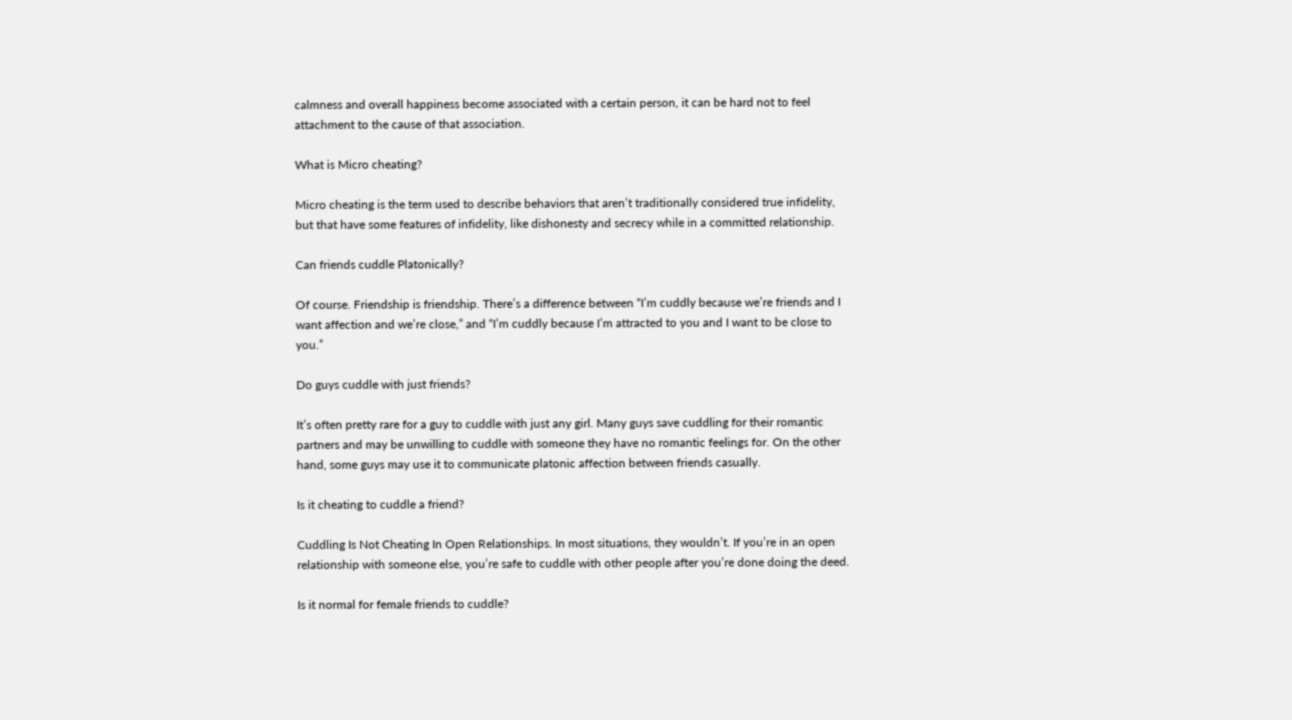calmness and overall happiness become associated with a certain person, it can be hard not to feel attachment to the cause of that association.

What is Micro cheating?

Micro cheating is the term used to describe behaviors that aren’t traditionally considered true infidelity, but that have some features of infidelity, like dishonesty and secrecy while in a committed relationship.

Can friends cuddle Platonically?

Of course. Friendship is friendship. There’s a difference between “I’m cuddly because we’re friends and I want affection and we’re close,” and “I’m cuddly because I’m attracted to you and I want to be close to you.”

Do guys cuddle with just friends?

It’s often pretty rare for a guy to cuddle with just any girl. Many guys save cuddling for their romantic partners and may be unwilling to cuddle with someone they have no romantic feelings for. On the other hand, some guys may use it to communicate platonic affection between friends casually.

Is it cheating to cuddle a friend?

Cuddling Is Not Cheating In Open Relationships. In most situations, they wouldn’t. If you’re in an open relationship with someone else, you’re safe to cuddle with other people after you’re done doing the deed.

Is it normal for female friends to cuddle?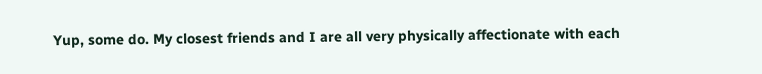Yup, some do. My closest friends and I are all very physically affectionate with each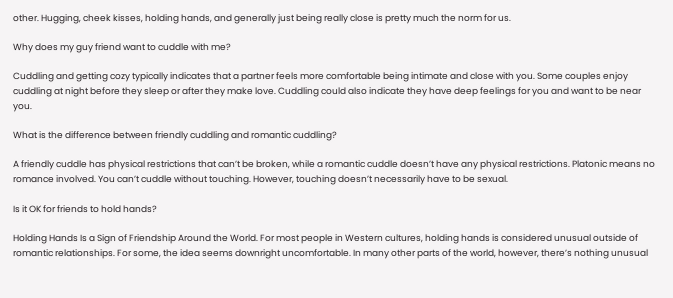other. Hugging, cheek kisses, holding hands, and generally just being really close is pretty much the norm for us.

Why does my guy friend want to cuddle with me?

Cuddling and getting cozy typically indicates that a partner feels more comfortable being intimate and close with you. Some couples enjoy cuddling at night before they sleep or after they make love. Cuddling could also indicate they have deep feelings for you and want to be near you.

What is the difference between friendly cuddling and romantic cuddling?

A friendly cuddle has physical restrictions that can’t be broken, while a romantic cuddle doesn’t have any physical restrictions. Platonic means no romance involved. You can’t cuddle without touching. However, touching doesn’t necessarily have to be sexual.

Is it OK for friends to hold hands?

Holding Hands Is a Sign of Friendship Around the World. For most people in Western cultures, holding hands is considered unusual outside of romantic relationships. For some, the idea seems downright uncomfortable. In many other parts of the world, however, there’s nothing unusual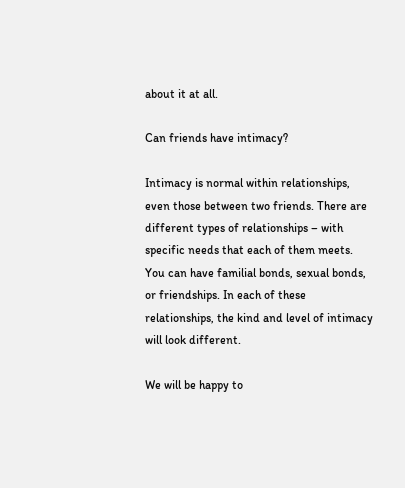about it at all.

Can friends have intimacy?

Intimacy is normal within relationships, even those between two friends. There are different types of relationships – with specific needs that each of them meets. You can have familial bonds, sexual bonds, or friendships. In each of these relationships, the kind and level of intimacy will look different.

We will be happy to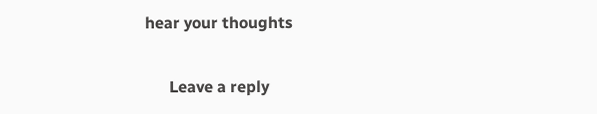hear your thoughts

      Leave a reply